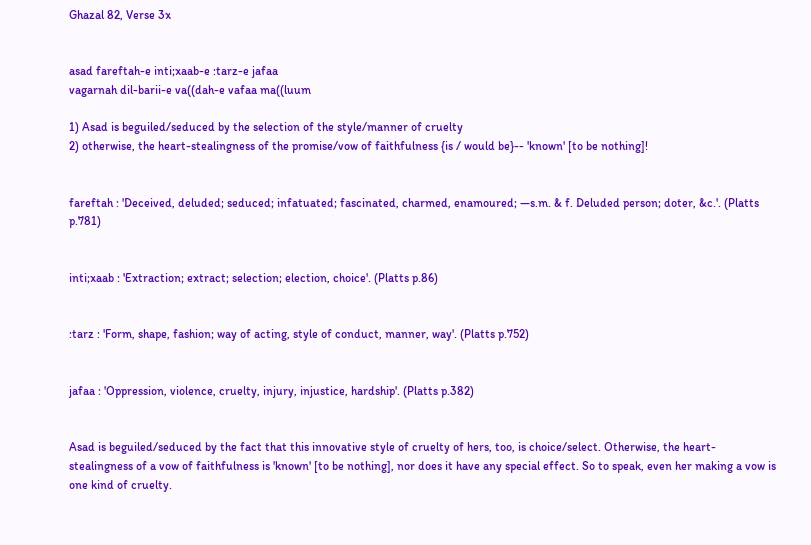Ghazal 82, Verse 3x


asad fareftah-e inti;xaab-e :tarz-e jafaa
vagarnah dil-barii-e va((dah-e vafaa ma((luum

1) Asad is beguiled/seduced by the selection of the style/manner of cruelty
2) otherwise, the heart-stealingness of the promise/vow of faithfulness {is / would be}-- 'known' [to be nothing]!


fareftah : 'Deceived, deluded; seduced; infatuated; fascinated, charmed, enamoured; —s.m. & f. Deluded person; doter, &c.'. (Platts p.781)


inti;xaab : 'Extraction; extract; selection; election, choice'. (Platts p.86)


:tarz : 'Form, shape, fashion; way of acting, style of conduct, manner, way'. (Platts p.752)


jafaa : 'Oppression, violence, cruelty, injury, injustice, hardship'. (Platts p.382)


Asad is beguiled/seduced by the fact that this innovative style of cruelty of hers, too, is choice/select. Otherwise, the heart-stealingness of a vow of faithfulness is 'known' [to be nothing], nor does it have any special effect. So to speak, even her making a vow is one kind of cruelty.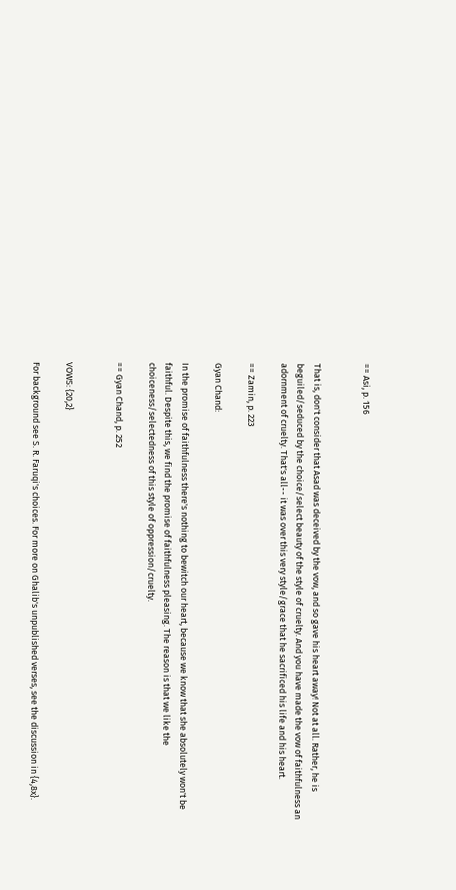== Asi, p. 156


That is, don't consider that Asad was deceived by the vow, and so gave his heart away! Not at all. Rather, he is beguiled/seduced by the choice/select beauty of the style of cruelty. And you have made the vow of faithfulness an adornment of cruelty. That's all-- it was over this very style/grace that he sacrificed his life and his heart.

== Zamin, p. 223

Gyan Chand:

In the promise of faithfulness there's nothing to bewitch our heart, because we know that she absolutely won't be faithful. Despite this, we find the promise of faithfulness pleasing. The reason is that we like the choiceness/selectedness of this style of oppression/cruelty.

== Gyan Chand, p. 252


VOWS: {20,2}

For background see S. R. Faruqi's choices. For more on Ghalib's unpublished verses, see the discussion in {4,8x}.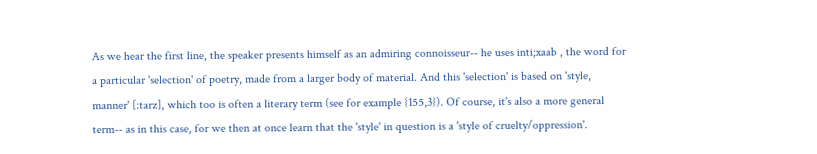As we hear the first line, the speaker presents himself as an admiring connoisseur-- he uses inti;xaab , the word for a particular 'selection' of poetry, made from a larger body of material. And this 'selection' is based on 'style, manner' [:tarz], which too is often a literary term (see for example {155,3}). Of course, it's also a more general term-- as in this case, for we then at once learn that the 'style' in question is a 'style of cruelty/oppression'.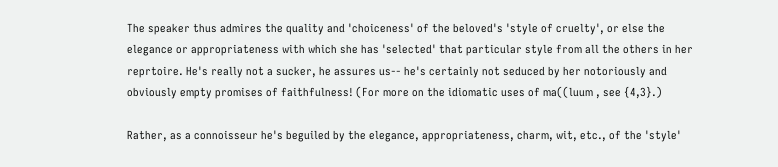The speaker thus admires the quality and 'choiceness' of the beloved's 'style of cruelty', or else the elegance or appropriateness with which she has 'selected' that particular style from all the others in her reprtoire. He's really not a sucker, he assures us-- he's certainly not seduced by her notoriously and obviously empty promises of faithfulness! (For more on the idiomatic uses of ma((luum , see {4,3}.)

Rather, as a connoisseur he's beguiled by the elegance, appropriateness, charm, wit, etc., of the 'style'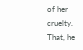of her cruelty. That, he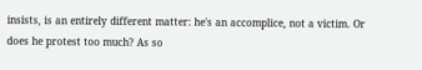insists, is an entirely different matter: he's an accomplice, not a victim. Or does he protest too much? As so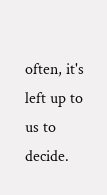often, it's left up to us to decide.